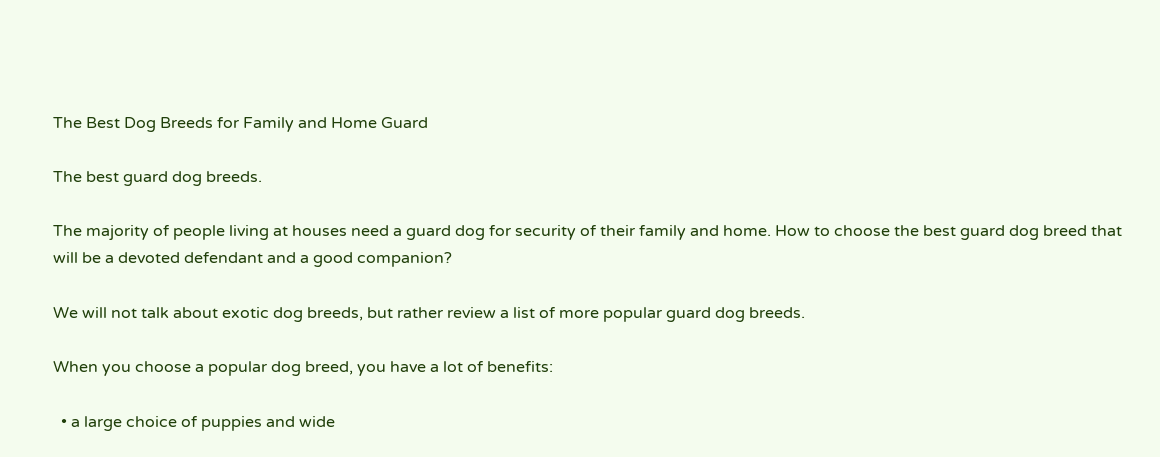The Best Dog Breeds for Family and Home Guard

The best guard dog breeds.

The majority of people living at houses need a guard dog for security of their family and home. How to choose the best guard dog breed that will be a devoted defendant and a good companion?

We will not talk about exotic dog breeds, but rather review a list of more popular guard dog breeds.

When you choose a popular dog breed, you have a lot of benefits:

  • a large choice of puppies and wide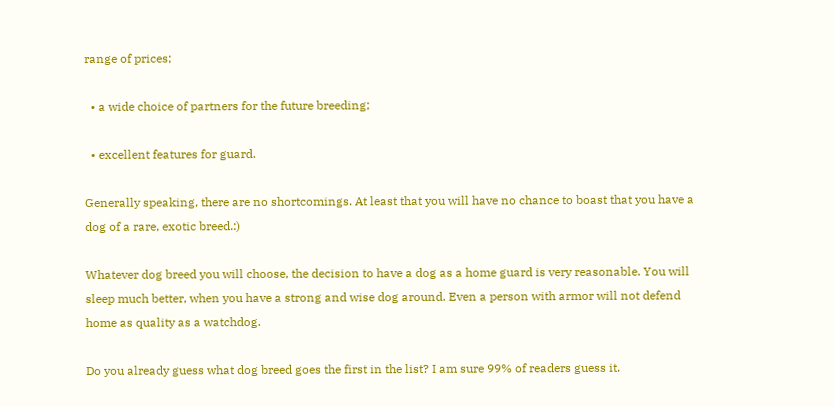range of prices;

  • a wide choice of partners for the future breeding;

  • excellent features for guard.

Generally speaking, there are no shortcomings. At least that you will have no chance to boast that you have a dog of a rare, exotic breed.:)

Whatever dog breed you will choose, the decision to have a dog as a home guard is very reasonable. You will sleep much better, when you have a strong and wise dog around. Even a person with armor will not defend home as quality as a watchdog.

Do you already guess what dog breed goes the first in the list? I am sure 99% of readers guess it.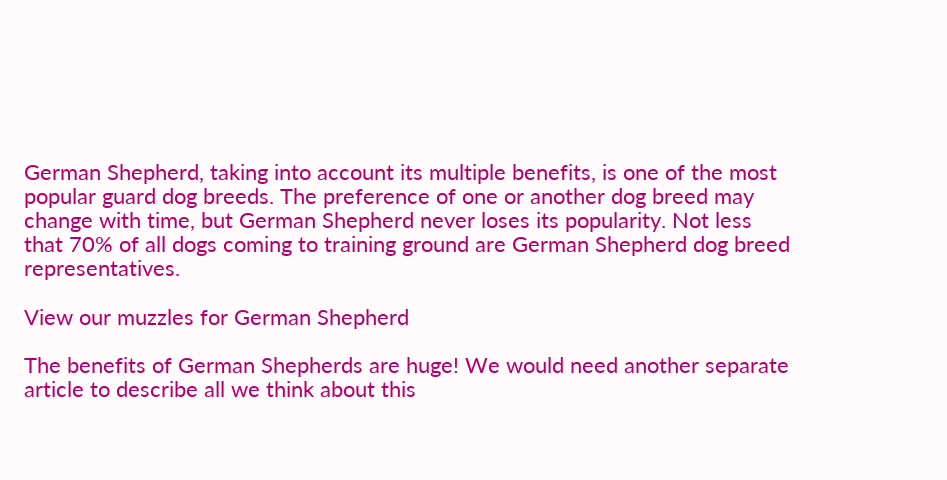German Shepherd, taking into account its multiple benefits, is one of the most popular guard dog breeds. The preference of one or another dog breed may change with time, but German Shepherd never loses its popularity. Not less that 70% of all dogs coming to training ground are German Shepherd dog breed representatives.

View our muzzles for German Shepherd

The benefits of German Shepherds are huge! We would need another separate article to describe all we think about this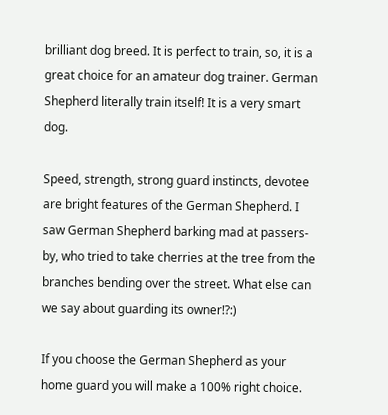brilliant dog breed. It is perfect to train, so, it is a great choice for an amateur dog trainer. German Shepherd literally train itself! It is a very smart dog.

Speed, strength, strong guard instincts, devotee are bright features of the German Shepherd. I saw German Shepherd barking mad at passers-by, who tried to take cherries at the tree from the branches bending over the street. What else can we say about guarding its owner!?:)

If you choose the German Shepherd as your home guard you will make a 100% right choice.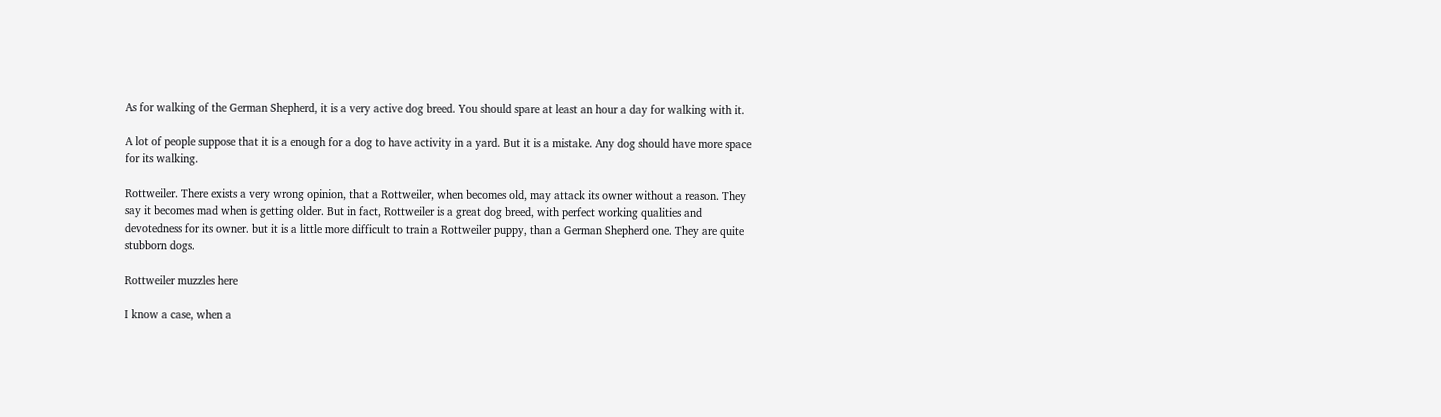As for walking of the German Shepherd, it is a very active dog breed. You should spare at least an hour a day for walking with it.

A lot of people suppose that it is a enough for a dog to have activity in a yard. But it is a mistake. Any dog should have more space for its walking.

Rottweiler. There exists a very wrong opinion, that a Rottweiler, when becomes old, may attack its owner without a reason. They say it becomes mad when is getting older. But in fact, Rottweiler is a great dog breed, with perfect working qualities and devotedness for its owner. but it is a little more difficult to train a Rottweiler puppy, than a German Shepherd one. They are quite stubborn dogs.

Rottweiler muzzles here

I know a case, when a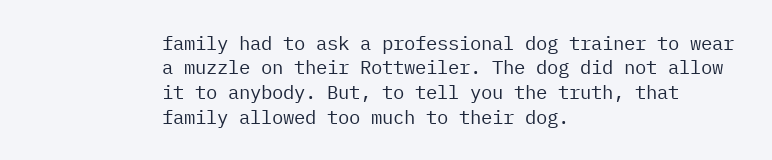family had to ask a professional dog trainer to wear a muzzle on their Rottweiler. The dog did not allow it to anybody. But, to tell you the truth, that family allowed too much to their dog.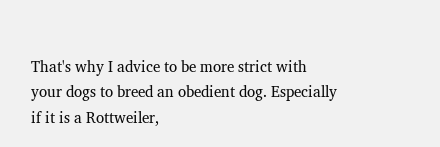That's why I advice to be more strict with your dogs to breed an obedient dog. Especially if it is a Rottweiler,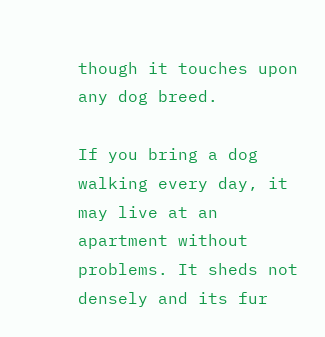though it touches upon any dog breed.

If you bring a dog walking every day, it may live at an apartment without problems. It sheds not densely and its fur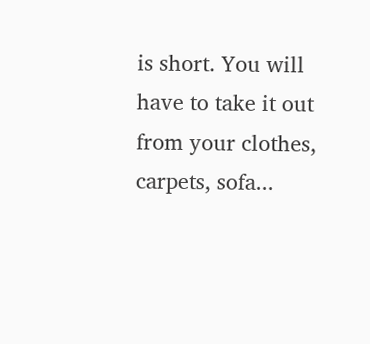is short. You will have to take it out from your clothes, carpets, sofa...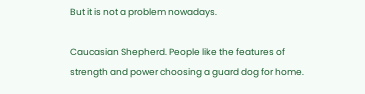But it is not a problem nowadays.

Caucasian Shepherd. People like the features of strength and power choosing a guard dog for home.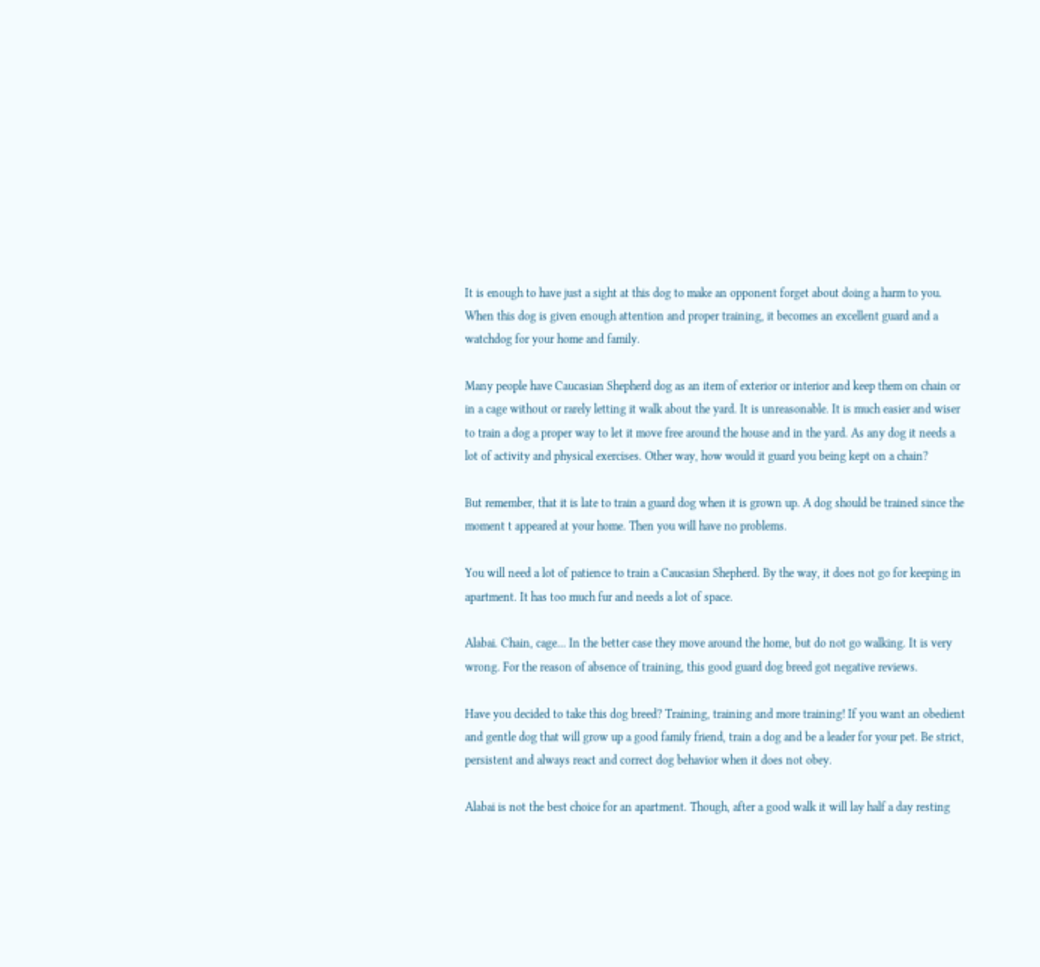It is enough to have just a sight at this dog to make an opponent forget about doing a harm to you. When this dog is given enough attention and proper training, it becomes an excellent guard and a watchdog for your home and family.

Many people have Caucasian Shepherd dog as an item of exterior or interior and keep them on chain or in a cage without or rarely letting it walk about the yard. It is unreasonable. It is much easier and wiser to train a dog a proper way to let it move free around the house and in the yard. As any dog it needs a lot of activity and physical exercises. Other way, how would it guard you being kept on a chain?

But remember, that it is late to train a guard dog when it is grown up. A dog should be trained since the moment t appeared at your home. Then you will have no problems.

You will need a lot of patience to train a Caucasian Shepherd. By the way, it does not go for keeping in apartment. It has too much fur and needs a lot of space.

Alabai. Chain, cage... In the better case they move around the home, but do not go walking. It is very wrong. For the reason of absence of training, this good guard dog breed got negative reviews.

Have you decided to take this dog breed? Training, training and more training! If you want an obedient and gentle dog that will grow up a good family friend, train a dog and be a leader for your pet. Be strict, persistent and always react and correct dog behavior when it does not obey.

Alabai is not the best choice for an apartment. Though, after a good walk it will lay half a day resting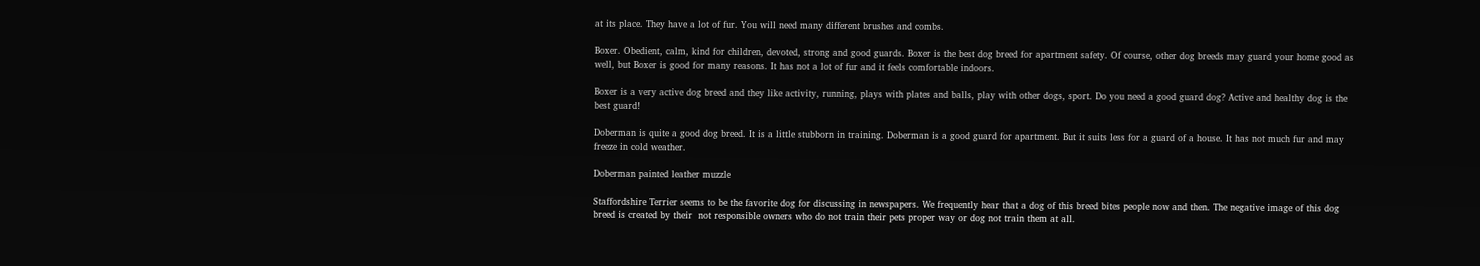at its place. They have a lot of fur. You will need many different brushes and combs.

Boxer. Obedient, calm, kind for children, devoted, strong and good guards. Boxer is the best dog breed for apartment safety. Of course, other dog breeds may guard your home good as well, but Boxer is good for many reasons. It has not a lot of fur and it feels comfortable indoors.

Boxer is a very active dog breed and they like activity, running, plays with plates and balls, play with other dogs, sport. Do you need a good guard dog? Active and healthy dog is the best guard!

Doberman is quite a good dog breed. It is a little stubborn in training. Doberman is a good guard for apartment. But it suits less for a guard of a house. It has not much fur and may freeze in cold weather.

Doberman painted leather muzzle

Staffordshire Terrier seems to be the favorite dog for discussing in newspapers. We frequently hear that a dog of this breed bites people now and then. The negative image of this dog breed is created by their  not responsible owners who do not train their pets proper way or dog not train them at all.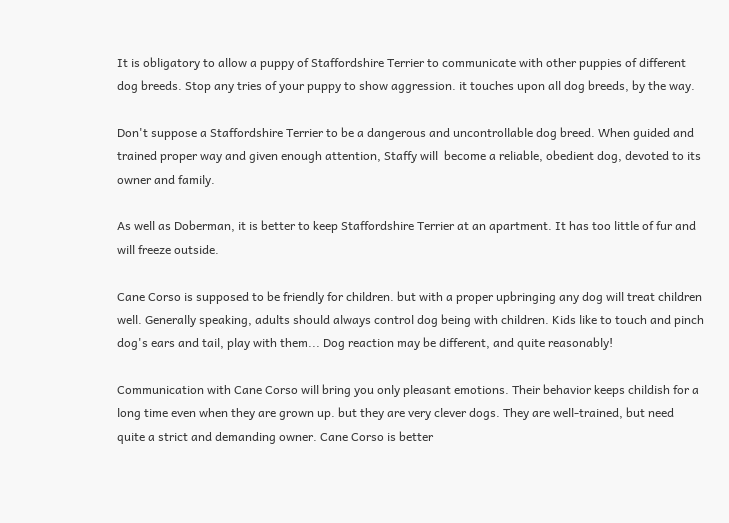It is obligatory to allow a puppy of Staffordshire Terrier to communicate with other puppies of different dog breeds. Stop any tries of your puppy to show aggression. it touches upon all dog breeds, by the way.

Don't suppose a Staffordshire Terrier to be a dangerous and uncontrollable dog breed. When guided and trained proper way and given enough attention, Staffy will  become a reliable, obedient dog, devoted to its owner and family.

As well as Doberman, it is better to keep Staffordshire Terrier at an apartment. It has too little of fur and will freeze outside.

Cane Corso is supposed to be friendly for children. but with a proper upbringing any dog will treat children well. Generally speaking, adults should always control dog being with children. Kids like to touch and pinch dog's ears and tail, play with them... Dog reaction may be different, and quite reasonably!

Communication with Cane Corso will bring you only pleasant emotions. Their behavior keeps childish for a long time even when they are grown up. but they are very clever dogs. They are well-trained, but need quite a strict and demanding owner. Cane Corso is better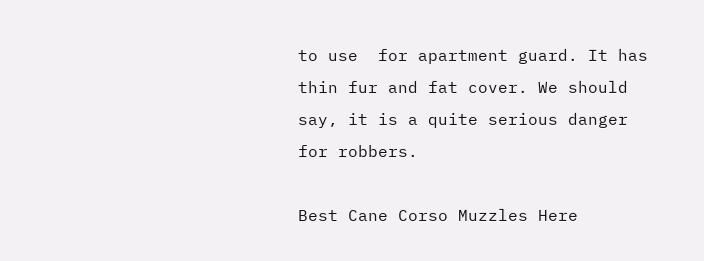to use  for apartment guard. It has thin fur and fat cover. We should say, it is a quite serious danger for robbers.

Best Cane Corso Muzzles Here